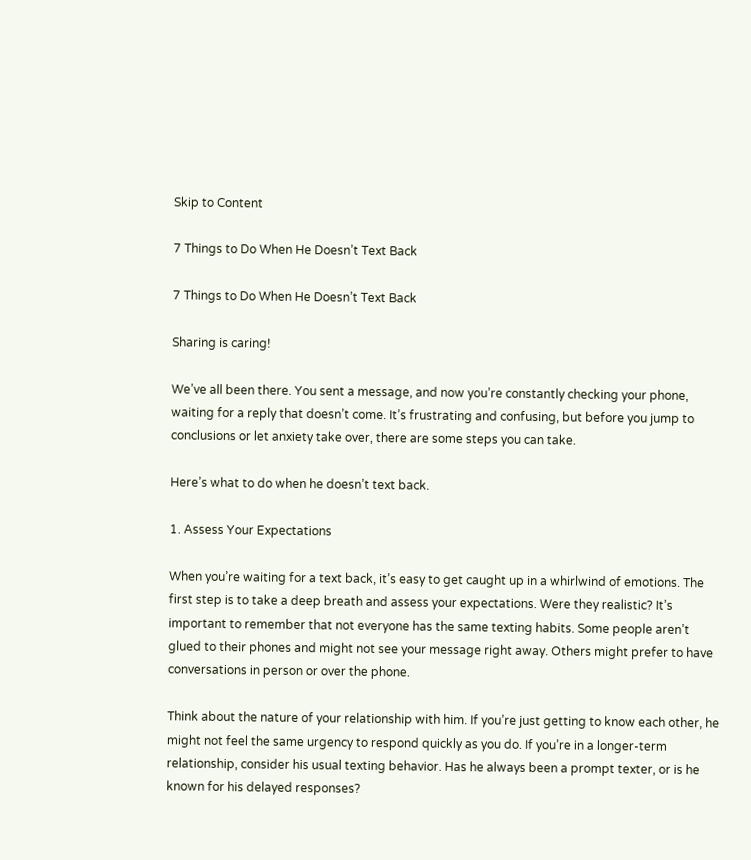Skip to Content

7 Things to Do When He Doesn’t Text Back

7 Things to Do When He Doesn’t Text Back

Sharing is caring!

We’ve all been there. You sent a message, and now you’re constantly checking your phone, waiting for a reply that doesn’t come. It’s frustrating and confusing, but before you jump to conclusions or let anxiety take over, there are some steps you can take.

Here’s what to do when he doesn’t text back.

1. Assess Your Expectations

When you’re waiting for a text back, it’s easy to get caught up in a whirlwind of emotions. The first step is to take a deep breath and assess your expectations. Were they realistic? It’s important to remember that not everyone has the same texting habits. Some people aren’t glued to their phones and might not see your message right away. Others might prefer to have conversations in person or over the phone.

Think about the nature of your relationship with him. If you’re just getting to know each other, he might not feel the same urgency to respond quickly as you do. If you’re in a longer-term relationship, consider his usual texting behavior. Has he always been a prompt texter, or is he known for his delayed responses?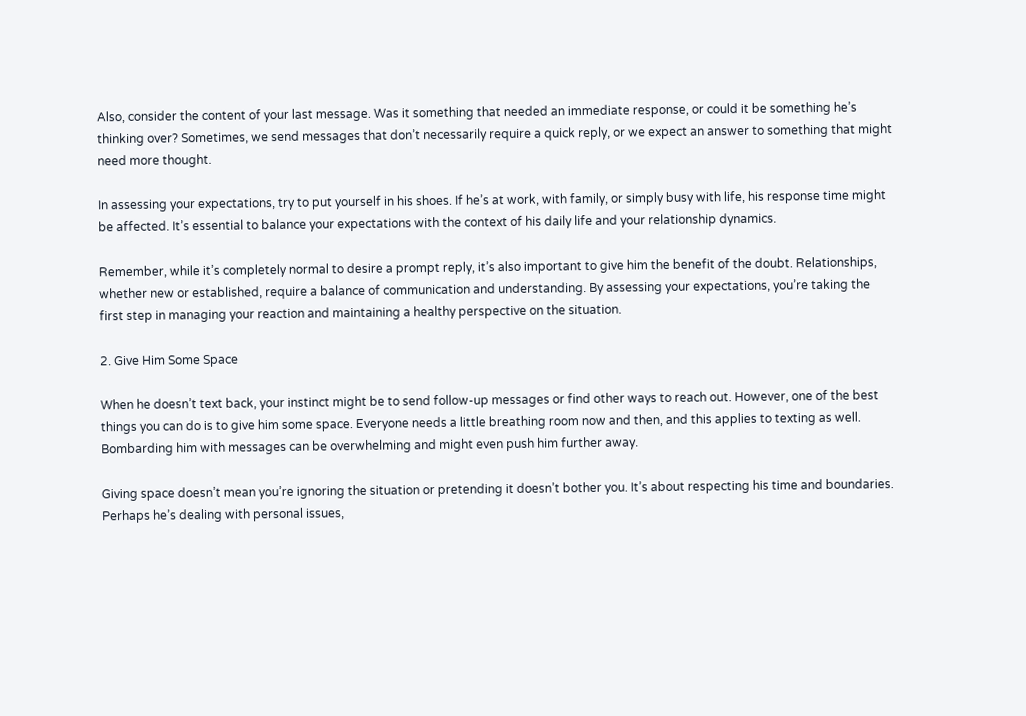Also, consider the content of your last message. Was it something that needed an immediate response, or could it be something he’s thinking over? Sometimes, we send messages that don’t necessarily require a quick reply, or we expect an answer to something that might need more thought.

In assessing your expectations, try to put yourself in his shoes. If he’s at work, with family, or simply busy with life, his response time might be affected. It’s essential to balance your expectations with the context of his daily life and your relationship dynamics.

Remember, while it’s completely normal to desire a prompt reply, it’s also important to give him the benefit of the doubt. Relationships, whether new or established, require a balance of communication and understanding. By assessing your expectations, you’re taking the first step in managing your reaction and maintaining a healthy perspective on the situation.

2. Give Him Some Space

When he doesn’t text back, your instinct might be to send follow-up messages or find other ways to reach out. However, one of the best things you can do is to give him some space. Everyone needs a little breathing room now and then, and this applies to texting as well. Bombarding him with messages can be overwhelming and might even push him further away.

Giving space doesn’t mean you’re ignoring the situation or pretending it doesn’t bother you. It’s about respecting his time and boundaries. Perhaps he’s dealing with personal issues,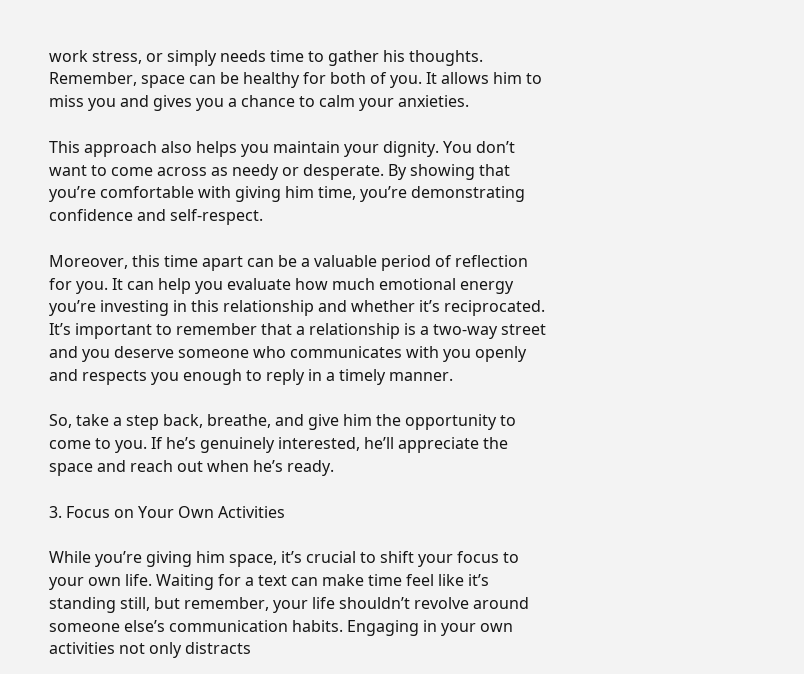work stress, or simply needs time to gather his thoughts. Remember, space can be healthy for both of you. It allows him to miss you and gives you a chance to calm your anxieties.

This approach also helps you maintain your dignity. You don’t want to come across as needy or desperate. By showing that you’re comfortable with giving him time, you’re demonstrating confidence and self-respect.

Moreover, this time apart can be a valuable period of reflection for you. It can help you evaluate how much emotional energy you’re investing in this relationship and whether it’s reciprocated. It’s important to remember that a relationship is a two-way street and you deserve someone who communicates with you openly and respects you enough to reply in a timely manner.

So, take a step back, breathe, and give him the opportunity to come to you. If he’s genuinely interested, he’ll appreciate the space and reach out when he’s ready.

3. Focus on Your Own Activities

While you’re giving him space, it’s crucial to shift your focus to your own life. Waiting for a text can make time feel like it’s standing still, but remember, your life shouldn’t revolve around someone else’s communication habits. Engaging in your own activities not only distracts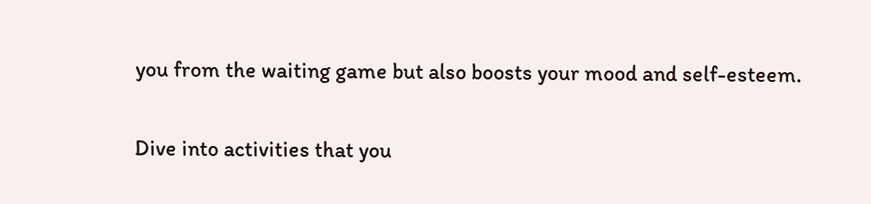you from the waiting game but also boosts your mood and self-esteem.

Dive into activities that you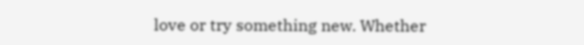love or try something new. Whether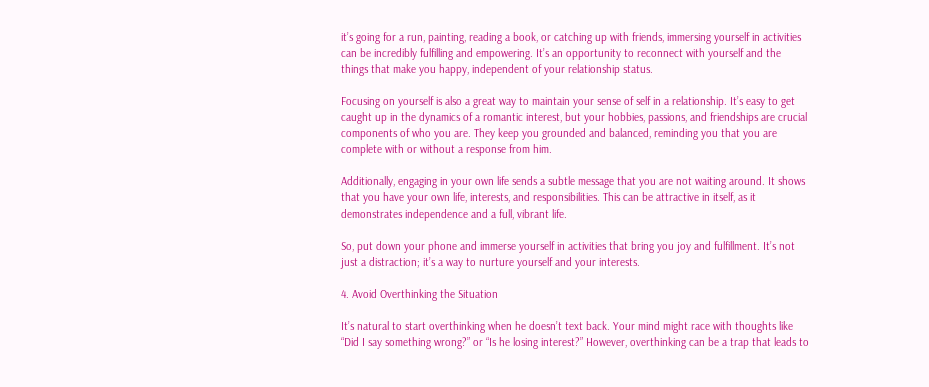it’s going for a run, painting, reading a book, or catching up with friends, immersing yourself in activities can be incredibly fulfilling and empowering. It’s an opportunity to reconnect with yourself and the things that make you happy, independent of your relationship status.

Focusing on yourself is also a great way to maintain your sense of self in a relationship. It’s easy to get caught up in the dynamics of a romantic interest, but your hobbies, passions, and friendships are crucial components of who you are. They keep you grounded and balanced, reminding you that you are complete with or without a response from him.

Additionally, engaging in your own life sends a subtle message that you are not waiting around. It shows that you have your own life, interests, and responsibilities. This can be attractive in itself, as it demonstrates independence and a full, vibrant life.

So, put down your phone and immerse yourself in activities that bring you joy and fulfillment. It’s not just a distraction; it’s a way to nurture yourself and your interests.

4. Avoid Overthinking the Situation

It’s natural to start overthinking when he doesn’t text back. Your mind might race with thoughts like “Did I say something wrong?” or “Is he losing interest?” However, overthinking can be a trap that leads to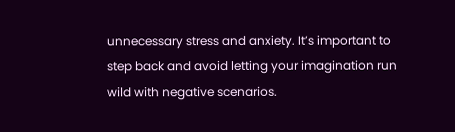unnecessary stress and anxiety. It’s important to step back and avoid letting your imagination run wild with negative scenarios.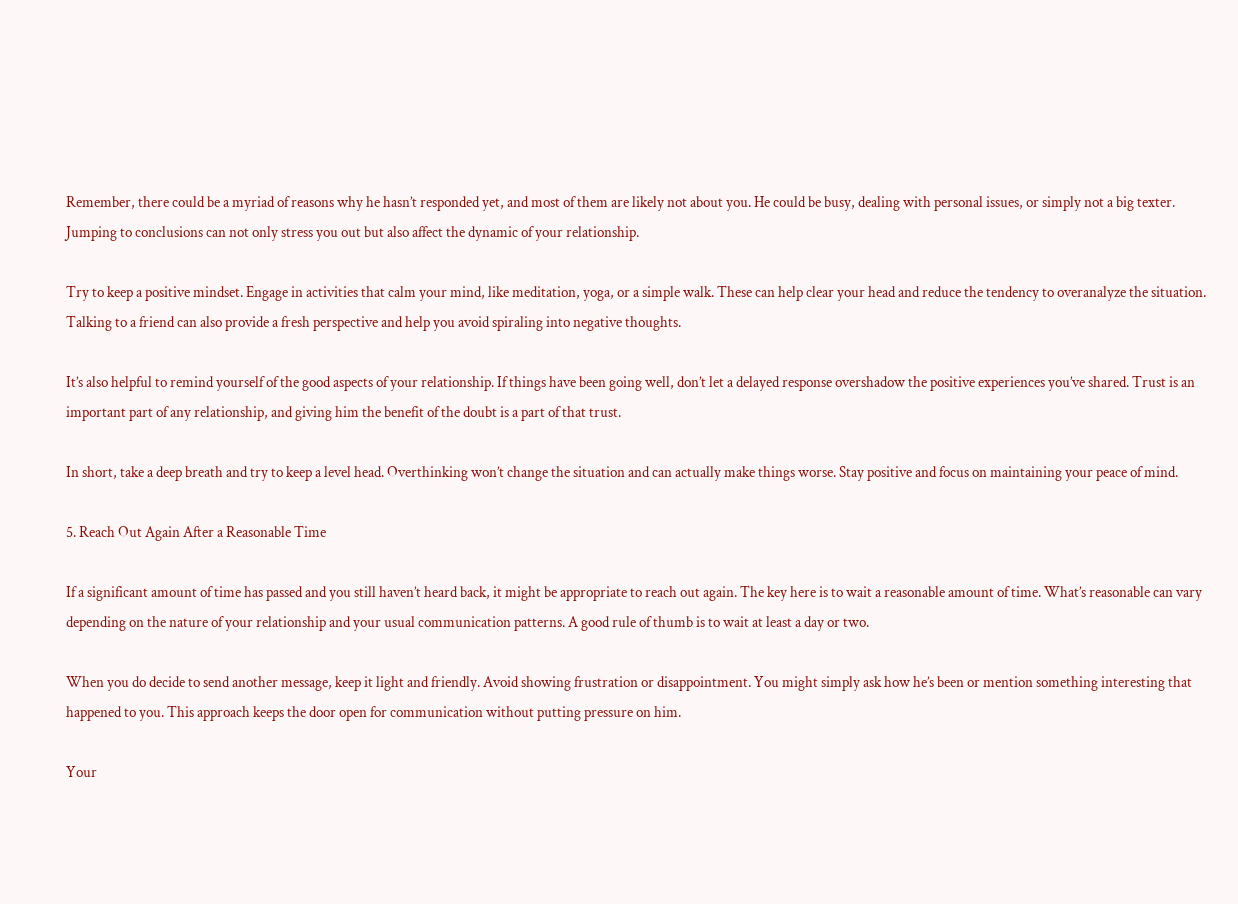Remember, there could be a myriad of reasons why he hasn’t responded yet, and most of them are likely not about you. He could be busy, dealing with personal issues, or simply not a big texter. Jumping to conclusions can not only stress you out but also affect the dynamic of your relationship.

Try to keep a positive mindset. Engage in activities that calm your mind, like meditation, yoga, or a simple walk. These can help clear your head and reduce the tendency to overanalyze the situation. Talking to a friend can also provide a fresh perspective and help you avoid spiraling into negative thoughts.

It’s also helpful to remind yourself of the good aspects of your relationship. If things have been going well, don’t let a delayed response overshadow the positive experiences you’ve shared. Trust is an important part of any relationship, and giving him the benefit of the doubt is a part of that trust.

In short, take a deep breath and try to keep a level head. Overthinking won’t change the situation and can actually make things worse. Stay positive and focus on maintaining your peace of mind.

5. Reach Out Again After a Reasonable Time

If a significant amount of time has passed and you still haven’t heard back, it might be appropriate to reach out again. The key here is to wait a reasonable amount of time. What’s reasonable can vary depending on the nature of your relationship and your usual communication patterns. A good rule of thumb is to wait at least a day or two.

When you do decide to send another message, keep it light and friendly. Avoid showing frustration or disappointment. You might simply ask how he’s been or mention something interesting that happened to you. This approach keeps the door open for communication without putting pressure on him.

Your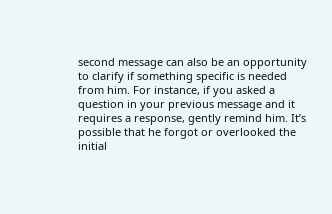second message can also be an opportunity to clarify if something specific is needed from him. For instance, if you asked a question in your previous message and it requires a response, gently remind him. It’s possible that he forgot or overlooked the initial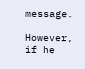message.

However, if he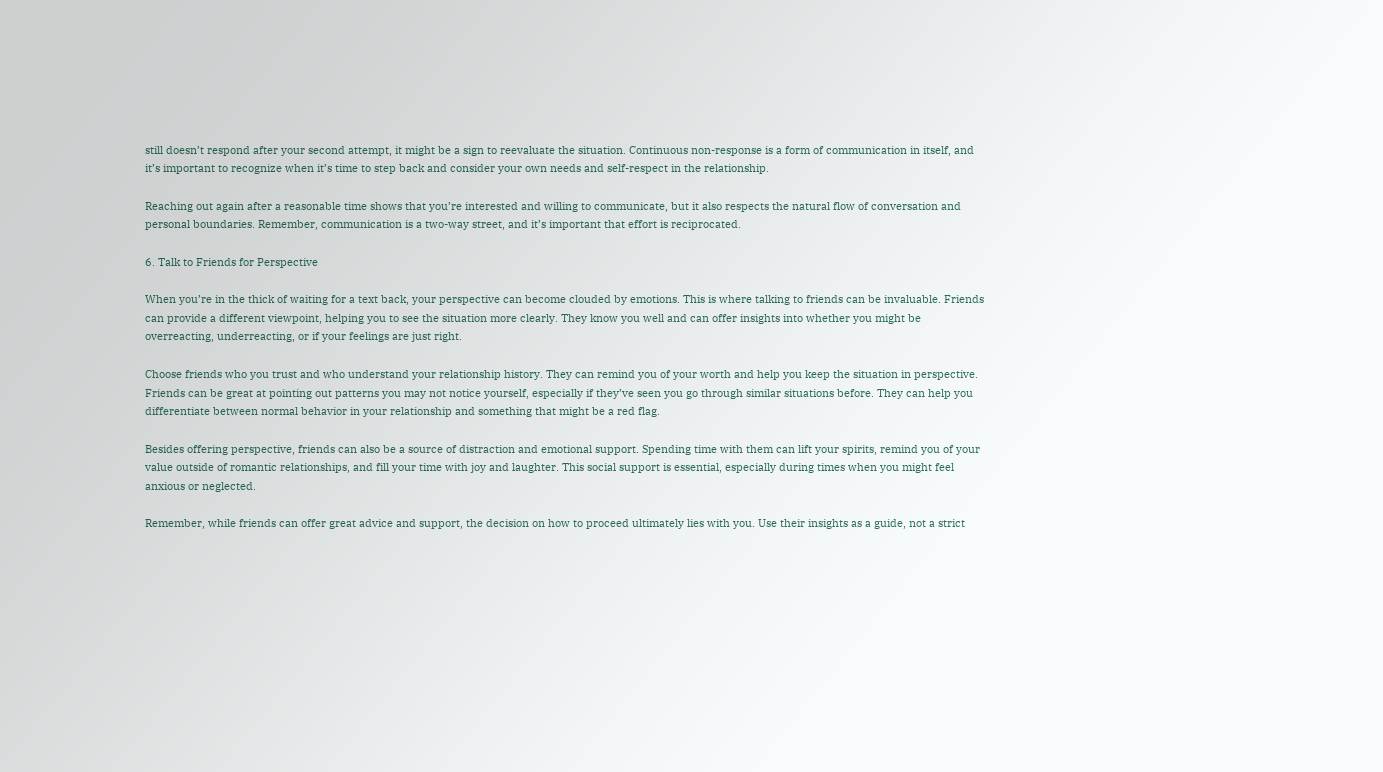still doesn’t respond after your second attempt, it might be a sign to reevaluate the situation. Continuous non-response is a form of communication in itself, and it’s important to recognize when it’s time to step back and consider your own needs and self-respect in the relationship.

Reaching out again after a reasonable time shows that you’re interested and willing to communicate, but it also respects the natural flow of conversation and personal boundaries. Remember, communication is a two-way street, and it’s important that effort is reciprocated.

6. Talk to Friends for Perspective

When you’re in the thick of waiting for a text back, your perspective can become clouded by emotions. This is where talking to friends can be invaluable. Friends can provide a different viewpoint, helping you to see the situation more clearly. They know you well and can offer insights into whether you might be overreacting, underreacting, or if your feelings are just right.

Choose friends who you trust and who understand your relationship history. They can remind you of your worth and help you keep the situation in perspective. Friends can be great at pointing out patterns you may not notice yourself, especially if they’ve seen you go through similar situations before. They can help you differentiate between normal behavior in your relationship and something that might be a red flag.

Besides offering perspective, friends can also be a source of distraction and emotional support. Spending time with them can lift your spirits, remind you of your value outside of romantic relationships, and fill your time with joy and laughter. This social support is essential, especially during times when you might feel anxious or neglected.

Remember, while friends can offer great advice and support, the decision on how to proceed ultimately lies with you. Use their insights as a guide, not a strict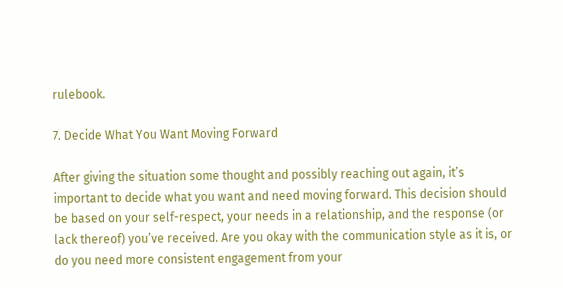rulebook.

7. Decide What You Want Moving Forward

After giving the situation some thought and possibly reaching out again, it’s important to decide what you want and need moving forward. This decision should be based on your self-respect, your needs in a relationship, and the response (or lack thereof) you’ve received. Are you okay with the communication style as it is, or do you need more consistent engagement from your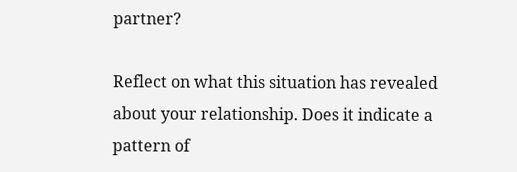partner?

Reflect on what this situation has revealed about your relationship. Does it indicate a pattern of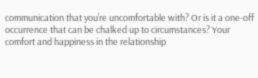communication that you’re uncomfortable with? Or is it a one-off occurrence that can be chalked up to circumstances? Your comfort and happiness in the relationship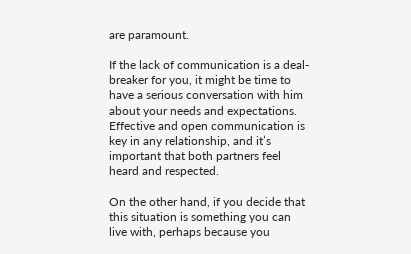are paramount.

If the lack of communication is a deal-breaker for you, it might be time to have a serious conversation with him about your needs and expectations. Effective and open communication is key in any relationship, and it’s important that both partners feel heard and respected.

On the other hand, if you decide that this situation is something you can live with, perhaps because you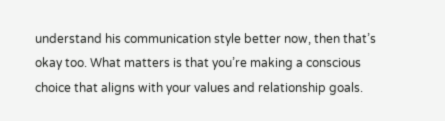understand his communication style better now, then that’s okay too. What matters is that you’re making a conscious choice that aligns with your values and relationship goals.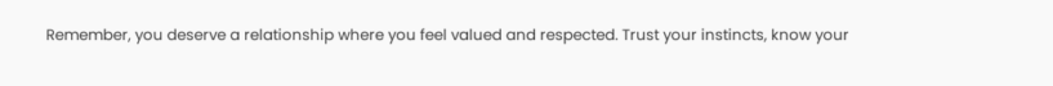Remember, you deserve a relationship where you feel valued and respected. Trust your instincts, know your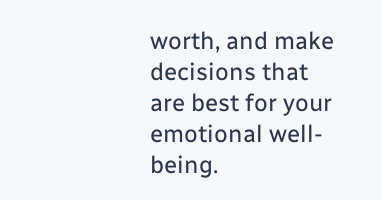worth, and make decisions that are best for your emotional well-being.